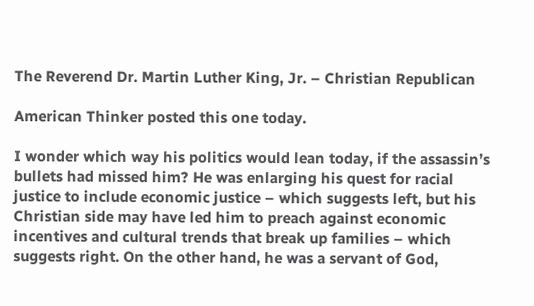The Reverend Dr. Martin Luther King, Jr. – Christian Republican

American Thinker posted this one today.

I wonder which way his politics would lean today, if the assassin’s bullets had missed him? He was enlarging his quest for racial justice to include economic justice – which suggests left, but his Christian side may have led him to preach against economic incentives and cultural trends that break up families – which suggests right. On the other hand, he was a servant of God,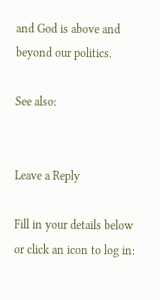and God is above and beyond our politics.

See also:


Leave a Reply

Fill in your details below or click an icon to log in: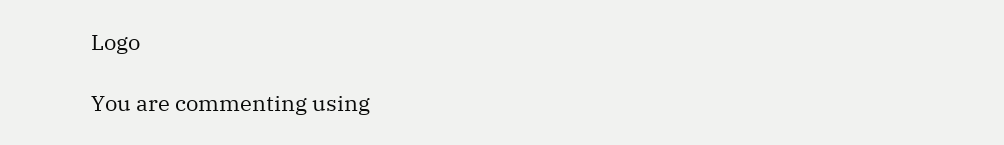Logo

You are commenting using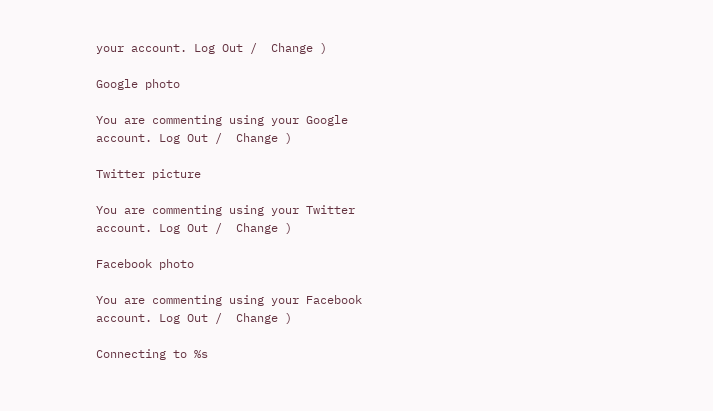your account. Log Out /  Change )

Google photo

You are commenting using your Google account. Log Out /  Change )

Twitter picture

You are commenting using your Twitter account. Log Out /  Change )

Facebook photo

You are commenting using your Facebook account. Log Out /  Change )

Connecting to %s